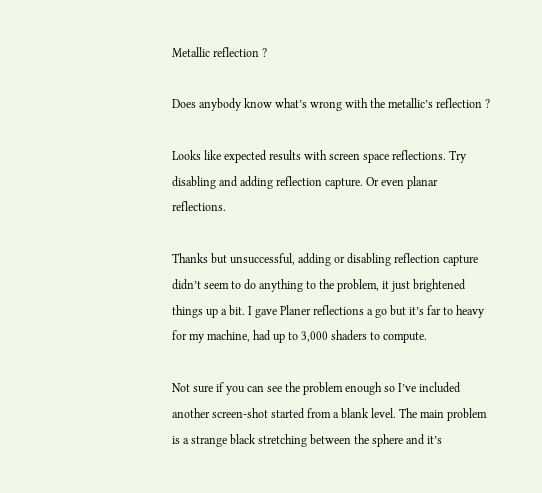Metallic reflection ?

Does anybody know what’s wrong with the metallic’s reflection ?

Looks like expected results with screen space reflections. Try disabling and adding reflection capture. Or even planar reflections.

Thanks but unsuccessful, adding or disabling reflection capture didn’t seem to do anything to the problem, it just brightened things up a bit. I gave Planer reflections a go but it’s far to heavy for my machine, had up to 3,000 shaders to compute.

Not sure if you can see the problem enough so I’ve included another screen-shot started from a blank level. The main problem is a strange black stretching between the sphere and it’s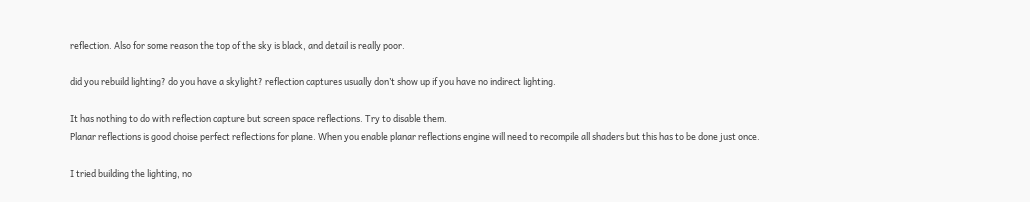reflection. Also for some reason the top of the sky is black, and detail is really poor.

did you rebuild lighting? do you have a skylight? reflection captures usually don’t show up if you have no indirect lighting.

It has nothing to do with reflection capture but screen space reflections. Try to disable them.
Planar reflections is good choise perfect reflections for plane. When you enable planar reflections engine will need to recompile all shaders but this has to be done just once.

I tried building the lighting, no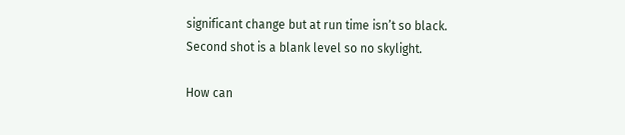significant change but at run time isn’t so black. Second shot is a blank level so no skylight.

How can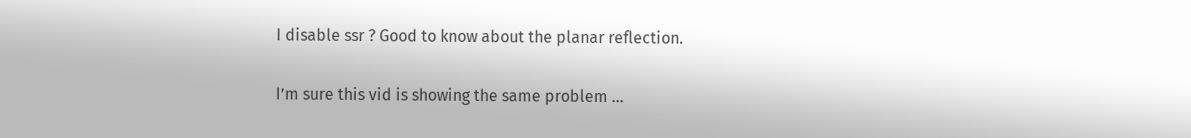I disable ssr ? Good to know about the planar reflection.

I’m sure this vid is showing the same problem …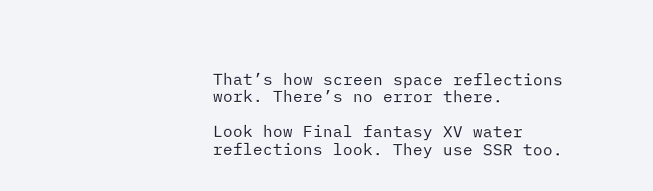That’s how screen space reflections work. There’s no error there.

Look how Final fantasy XV water reflections look. They use SSR too.